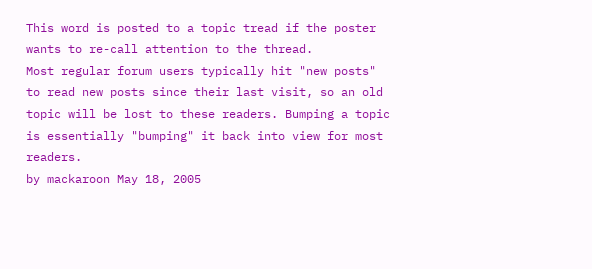This word is posted to a topic tread if the poster wants to re-call attention to the thread.
Most regular forum users typically hit "new posts" to read new posts since their last visit, so an old topic will be lost to these readers. Bumping a topic is essentially "bumping" it back into view for most readers.
by mackaroon May 18, 2005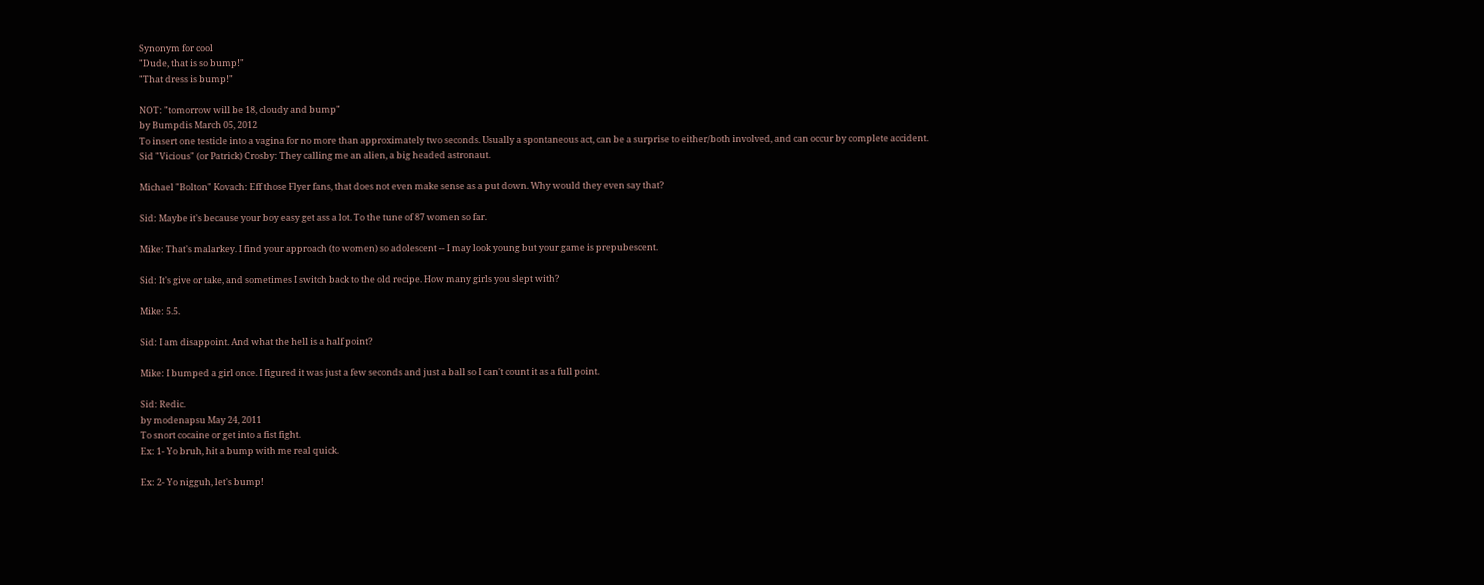Synonym for cool
"Dude, that is so bump!"
"That dress is bump!"

NOT: "tomorrow will be 18, cloudy and bump"
by Bumpdis March 05, 2012
To insert one testicle into a vagina for no more than approximately two seconds. Usually a spontaneous act, can be a surprise to either/both involved, and can occur by complete accident.
Sid "Vicious" (or Patrick) Crosby: They calling me an alien, a big headed astronaut.

Michael "Bolton" Kovach: Eff those Flyer fans, that does not even make sense as a put down. Why would they even say that?

Sid: Maybe it's because your boy easy get ass a lot. To the tune of 87 women so far.

Mike: That's malarkey. I find your approach (to women) so adolescent -- I may look young but your game is prepubescent.

Sid: It's give or take, and sometimes I switch back to the old recipe. How many girls you slept with?

Mike: 5.5.

Sid: I am disappoint. And what the hell is a half point?

Mike: I bumped a girl once. I figured it was just a few seconds and just a ball so I can't count it as a full point.

Sid: Redic.
by modenapsu May 24, 2011
To snort cocaine or get into a fist fight.
Ex: 1- Yo bruh, hit a bump with me real quick.

Ex: 2- Yo nigguh, let's bump!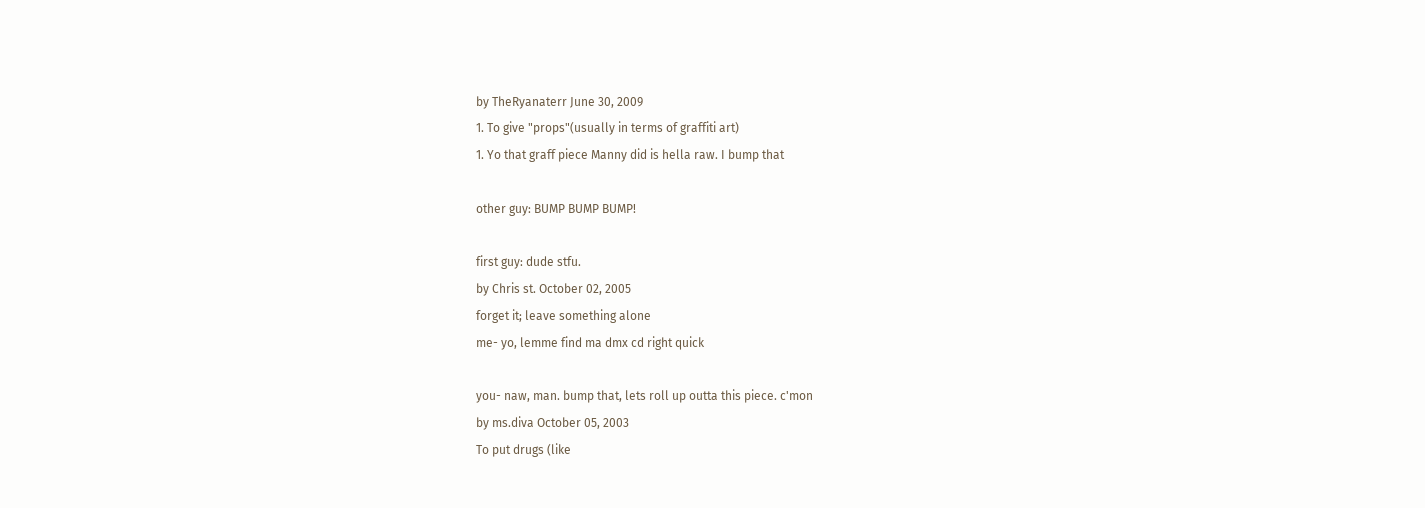by TheRyanaterr June 30, 2009
1. To give "props"(usually in terms of graffiti art)
1. Yo that graff piece Manny did is hella raw. I bump that

other guy: BUMP BUMP BUMP!

first guy: dude stfu.
by Chris st. October 02, 2005
forget it; leave something alone
me- yo, lemme find ma dmx cd right quick

you- naw, man. bump that, lets roll up outta this piece. c'mon
by ms.diva October 05, 2003
To put drugs (like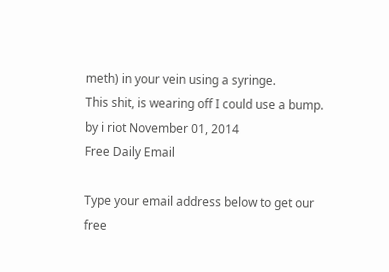meth) in your vein using a syringe.
This shit, is wearing off I could use a bump.
by i riot November 01, 2014
Free Daily Email

Type your email address below to get our free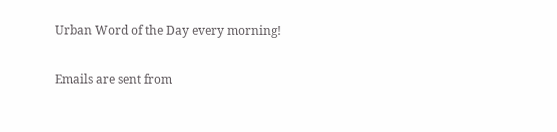Urban Word of the Day every morning!

Emails are sent from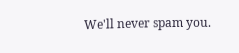We'll never spam you.